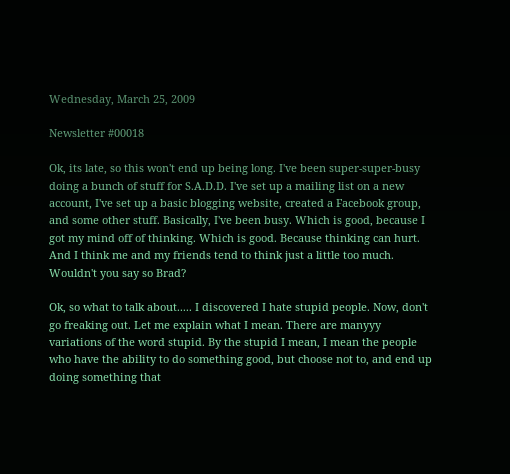Wednesday, March 25, 2009

Newsletter #00018

Ok, its late, so this won't end up being long. I've been super-super-busy doing a bunch of stuff for S.A.D.D. I've set up a mailing list on a new account, I've set up a basic blogging website, created a Facebook group, and some other stuff. Basically, I've been busy. Which is good, because I got my mind off of thinking. Which is good. Because thinking can hurt. And I think me and my friends tend to think just a little too much. Wouldn't you say so Brad?

Ok, so what to talk about..... I discovered I hate stupid people. Now, don't go freaking out. Let me explain what I mean. There are manyyy variations of the word stupid. By the stupid I mean, I mean the people who have the ability to do something good, but choose not to, and end up doing something that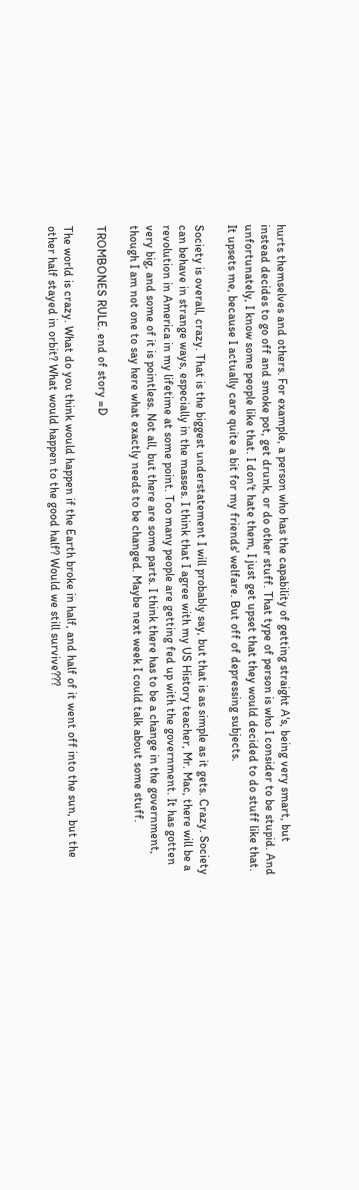hurts themselves and others. For example, a person who has the capability of getting straight A's, being very smart, but instead decides to go off and smoke pot, get drunk, or do other stuff. That type of person is who I consider to be stupid. And unfortunately, I know some people like that. I don't hate them, I just get upset that they would decided to do stuff like that. It upsets me, because I actually care quite a bit for my friends' welfare. But off of depressing subjects.

Society is overall, crazy. That is the biggest understatement I will probably say, but that is as simple as it gets. Crazy. Society can behave in strange ways, especially in the masses. I think that I agree with my US History teacher, Mr. Mac, there will be a revolution in America in my lifetime at some point. Too many people are getting fed up with the government. It has gotten very big, and some of it is pointless. Not all, but there are some parts. I think there has to be a change in the government, though I am not one to say here what exactly needs to be changed. Maybe next week I could talk about some stuff.

TROMBONES RULE. end of story =D

The world is crazy. What do you think would happen if the Earth broke in half, and half of it went off into the sun, but the other half stayed in orbit? What would happen to the good half? Would we still survive???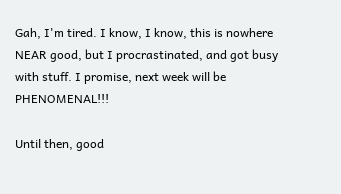Gah, I'm tired. I know, I know, this is nowhere NEAR good, but I procrastinated, and got busy with stuff. I promise, next week will be PHENOMENAL!!!

Until then, good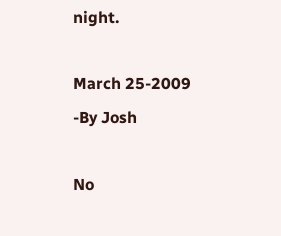night.

March 25-2009
-By Josh

No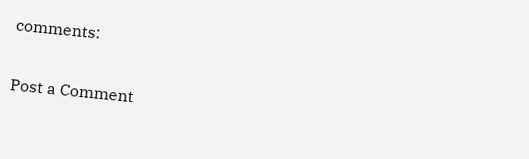comments:

Post a Comment